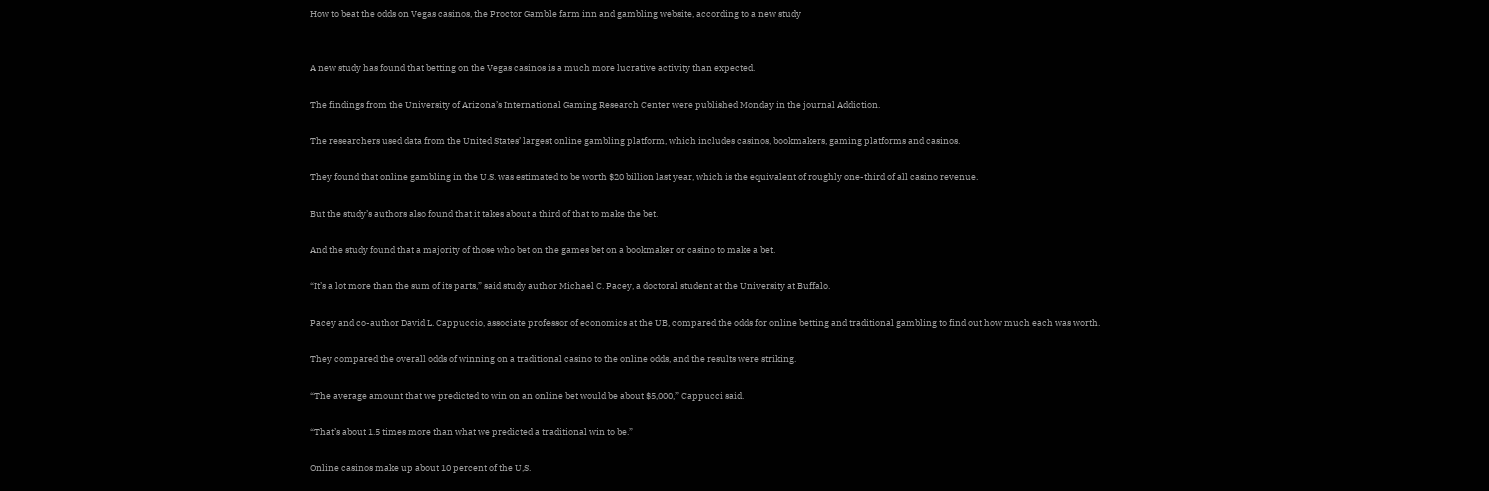How to beat the odds on Vegas casinos, the Proctor Gamble farm inn and gambling website, according to a new study


A new study has found that betting on the Vegas casinos is a much more lucrative activity than expected.

The findings from the University of Arizona’s International Gaming Research Center were published Monday in the journal Addiction.

The researchers used data from the United States’ largest online gambling platform, which includes casinos, bookmakers, gaming platforms and casinos.

They found that online gambling in the U.S. was estimated to be worth $20 billion last year, which is the equivalent of roughly one-third of all casino revenue.

But the study’s authors also found that it takes about a third of that to make the bet.

And the study found that a majority of those who bet on the games bet on a bookmaker or casino to make a bet.

“It’s a lot more than the sum of its parts,” said study author Michael C. Pacey, a doctoral student at the University at Buffalo.

Pacey and co-author David L. Cappuccio, associate professor of economics at the UB, compared the odds for online betting and traditional gambling to find out how much each was worth.

They compared the overall odds of winning on a traditional casino to the online odds, and the results were striking.

“The average amount that we predicted to win on an online bet would be about $5,000,” Cappucci said.

“That’s about 1.5 times more than what we predicted a traditional win to be.”

Online casinos make up about 10 percent of the U,S.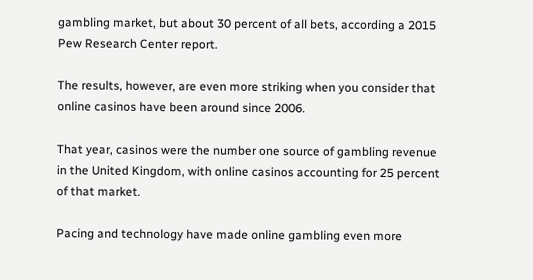gambling market, but about 30 percent of all bets, according a 2015 Pew Research Center report.

The results, however, are even more striking when you consider that online casinos have been around since 2006.

That year, casinos were the number one source of gambling revenue in the United Kingdom, with online casinos accounting for 25 percent of that market.

Pacing and technology have made online gambling even more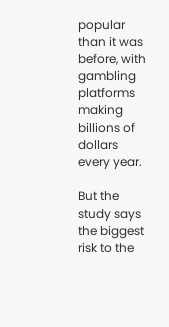popular than it was before, with gambling platforms making billions of dollars every year.

But the study says the biggest risk to the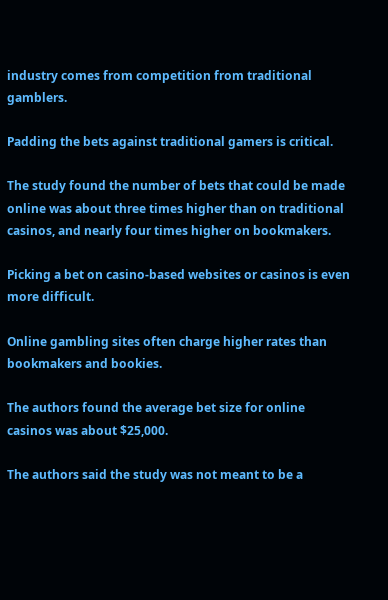industry comes from competition from traditional gamblers.

Padding the bets against traditional gamers is critical.

The study found the number of bets that could be made online was about three times higher than on traditional casinos, and nearly four times higher on bookmakers.

Picking a bet on casino-based websites or casinos is even more difficult.

Online gambling sites often charge higher rates than bookmakers and bookies.

The authors found the average bet size for online casinos was about $25,000.

The authors said the study was not meant to be a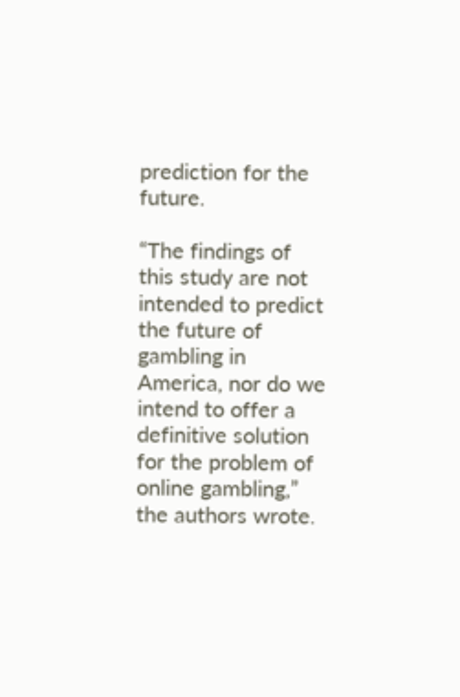prediction for the future.

“The findings of this study are not intended to predict the future of gambling in America, nor do we intend to offer a definitive solution for the problem of online gambling,” the authors wrote.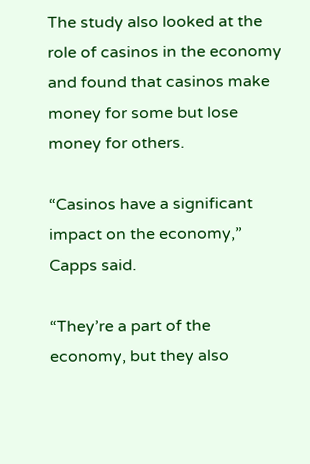The study also looked at the role of casinos in the economy and found that casinos make money for some but lose money for others.

“Casinos have a significant impact on the economy,” Capps said.

“They’re a part of the economy, but they also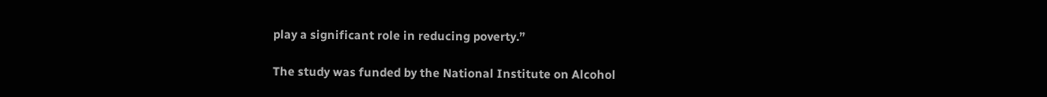play a significant role in reducing poverty.”

The study was funded by the National Institute on Alcohol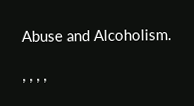Abuse and Alcoholism.

, , , ,